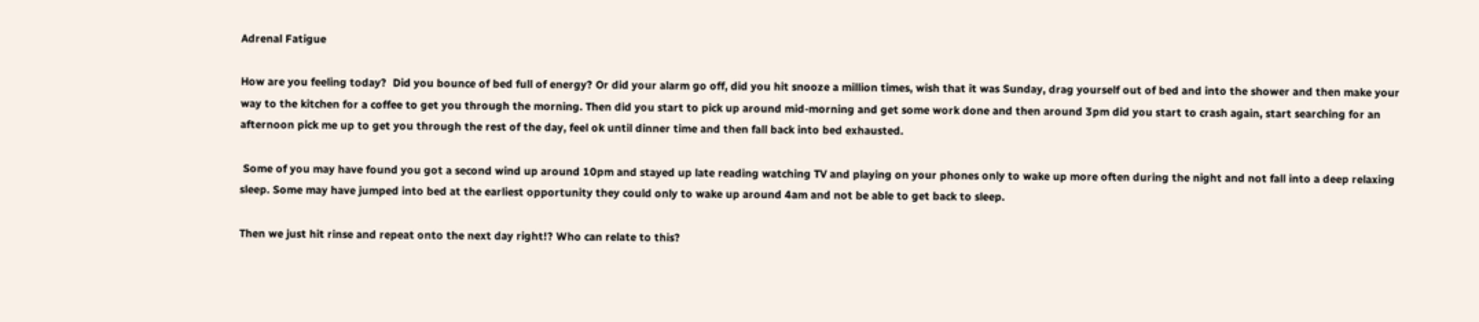Adrenal Fatigue

How are you feeling today?  Did you bounce of bed full of energy? Or did your alarm go off, did you hit snooze a million times, wish that it was Sunday, drag yourself out of bed and into the shower and then make your way to the kitchen for a coffee to get you through the morning. Then did you start to pick up around mid-morning and get some work done and then around 3pm did you start to crash again, start searching for an afternoon pick me up to get you through the rest of the day, feel ok until dinner time and then fall back into bed exhausted.

 Some of you may have found you got a second wind up around 10pm and stayed up late reading watching TV and playing on your phones only to wake up more often during the night and not fall into a deep relaxing sleep. Some may have jumped into bed at the earliest opportunity they could only to wake up around 4am and not be able to get back to sleep.

Then we just hit rinse and repeat onto the next day right!? Who can relate to this?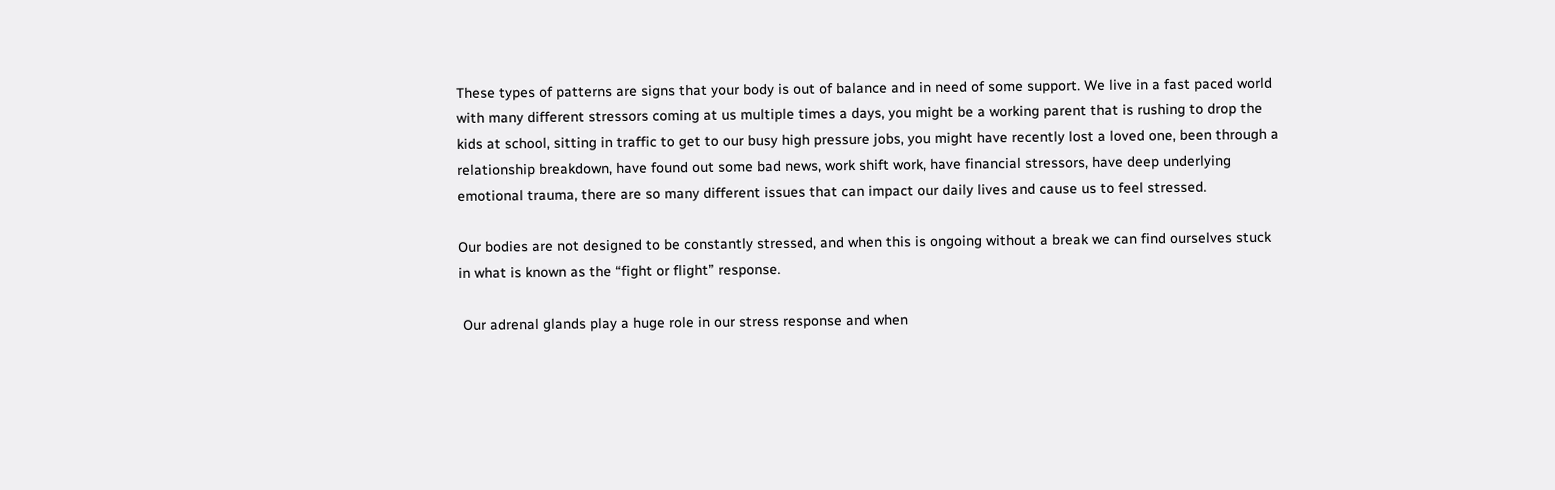These types of patterns are signs that your body is out of balance and in need of some support. We live in a fast paced world with many different stressors coming at us multiple times a days, you might be a working parent that is rushing to drop the kids at school, sitting in traffic to get to our busy high pressure jobs, you might have recently lost a loved one, been through a relationship breakdown, have found out some bad news, work shift work, have financial stressors, have deep underlying emotional trauma, there are so many different issues that can impact our daily lives and cause us to feel stressed.

Our bodies are not designed to be constantly stressed, and when this is ongoing without a break we can find ourselves stuck in what is known as the “fight or flight” response.

 Our adrenal glands play a huge role in our stress response and when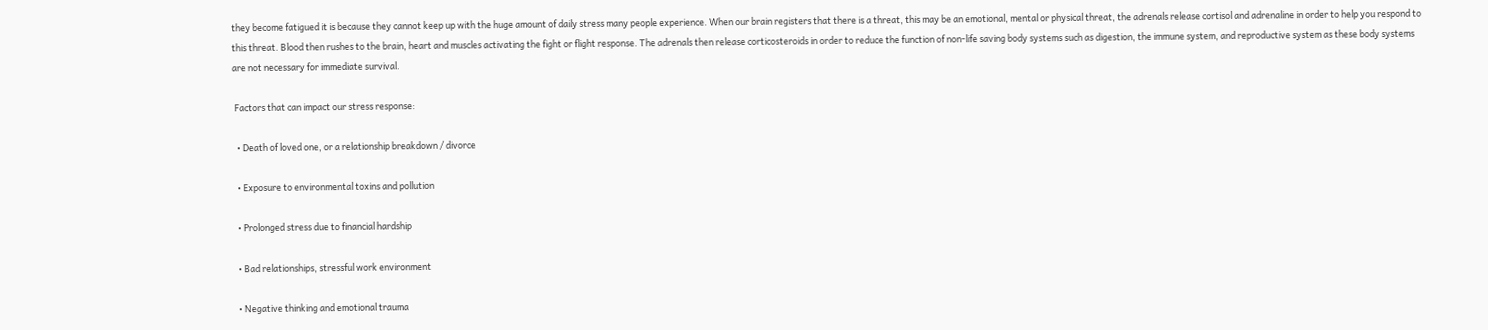they become fatigued it is because they cannot keep up with the huge amount of daily stress many people experience. When our brain registers that there is a threat, this may be an emotional, mental or physical threat, the adrenals release cortisol and adrenaline in order to help you respond to this threat. Blood then rushes to the brain, heart and muscles activating the fight or flight response. The adrenals then release corticosteroids in order to reduce the function of non-life saving body systems such as digestion, the immune system, and reproductive system as these body systems are not necessary for immediate survival.

 Factors that can impact our stress response:

  • Death of loved one, or a relationship breakdown / divorce

  • Exposure to environmental toxins and pollution

  • Prolonged stress due to financial hardship

  • Bad relationships, stressful work environment

  • Negative thinking and emotional trauma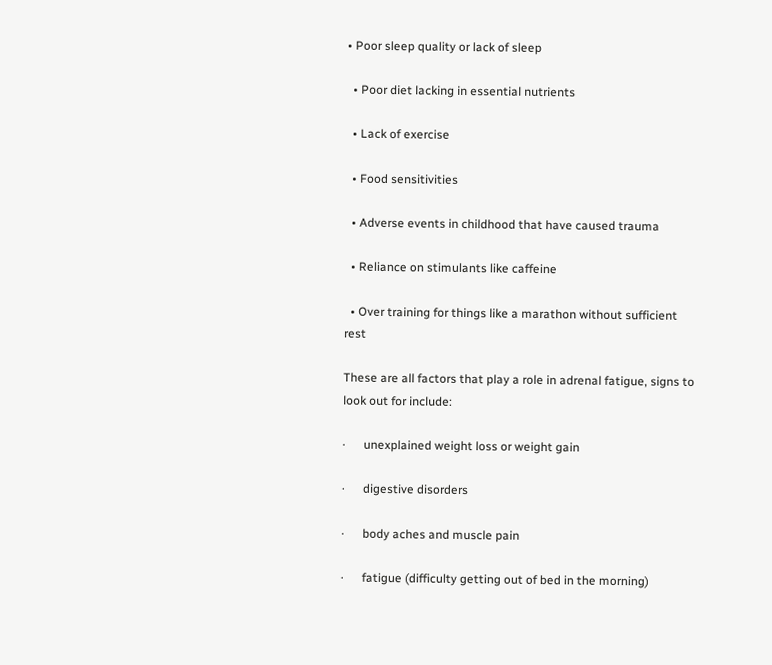• Poor sleep quality or lack of sleep

  • Poor diet lacking in essential nutrients

  • Lack of exercise

  • Food sensitivities

  • Adverse events in childhood that have caused trauma

  • Reliance on stimulants like caffeine

  • Over training for things like a marathon without sufficient rest

These are all factors that play a role in adrenal fatigue, signs to look out for include:

·      unexplained weight loss or weight gain

·      digestive disorders

·      body aches and muscle pain

·      fatigue (difficulty getting out of bed in the morning)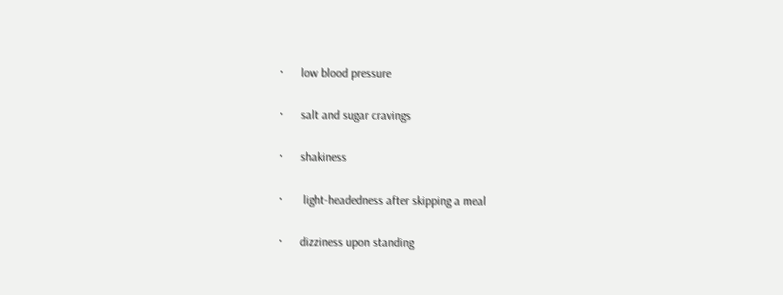·      low blood pressure

·      salt and sugar cravings

·      shakiness

·       light-headedness after skipping a meal

·      dizziness upon standing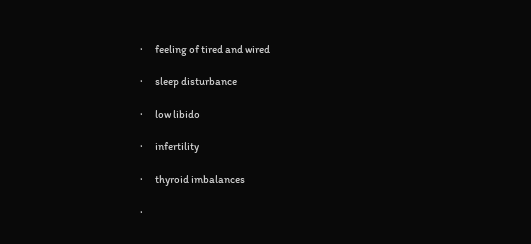·      feeling of tired and wired

·      sleep disturbance

·      low libido

·      infertility

·      thyroid imbalances

·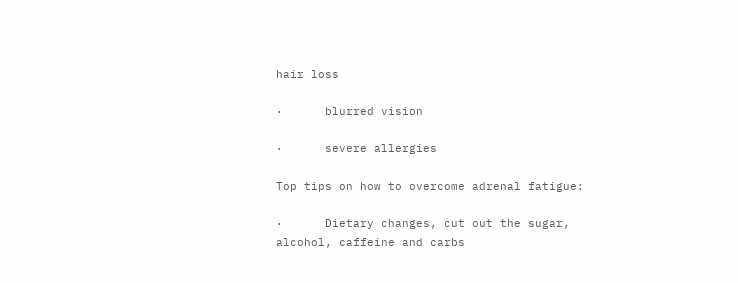hair loss

·      blurred vision

·      severe allergies

Top tips on how to overcome adrenal fatigue:

·      Dietary changes, cut out the sugar, alcohol, caffeine and carbs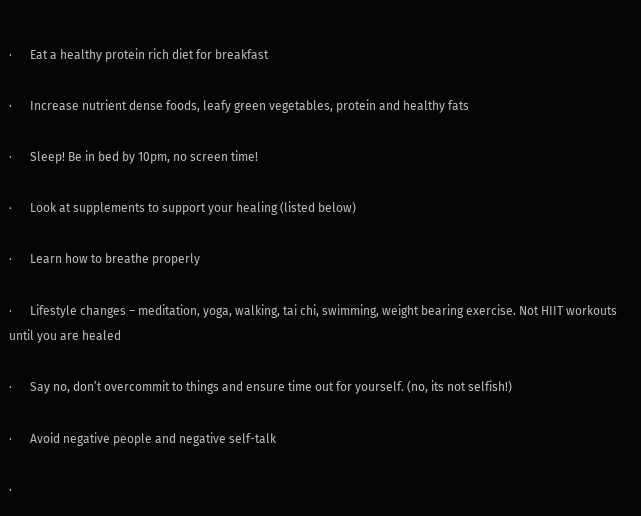·      Eat a healthy protein rich diet for breakfast

·      Increase nutrient dense foods, leafy green vegetables, protein and healthy fats

·      Sleep! Be in bed by 10pm, no screen time!

·      Look at supplements to support your healing (listed below)

·      Learn how to breathe properly

·      Lifestyle changes – meditation, yoga, walking, tai chi, swimming, weight bearing exercise. Not HIIT workouts until you are healed

·      Say no, don’t overcommit to things and ensure time out for yourself. (no, its not selfish!)

·      Avoid negative people and negative self-talk

·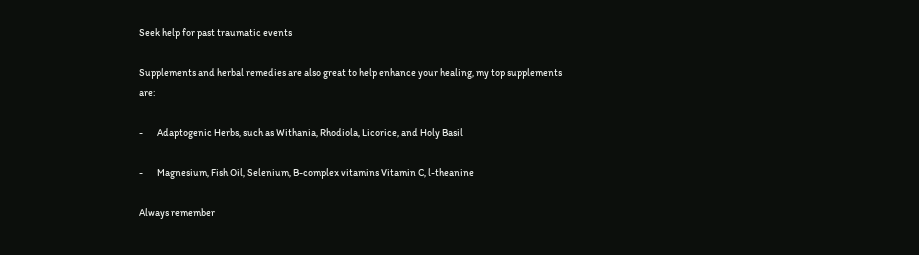Seek help for past traumatic events

Supplements and herbal remedies are also great to help enhance your healing, my top supplements are:

-       Adaptogenic Herbs, such as Withania, Rhodiola, Licorice, and Holy Basil

-       Magnesium, Fish Oil, Selenium, B-complex vitamins Vitamin C, l-theanine

Always remember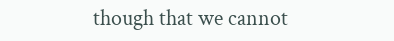though that we cannot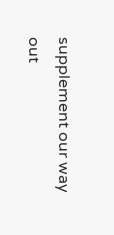supplement our way out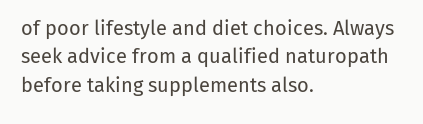of poor lifestyle and diet choices. Always seek advice from a qualified naturopath before taking supplements also.